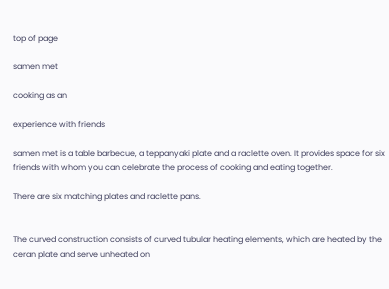top of page

samen met

cooking as an

experience with friends

samen met is a table barbecue, a teppanyaki plate and a raclette oven. It provides space for six friends with whom you can celebrate the process of cooking and eating together.

There are six matching plates and raclette pans.


The curved construction consists of curved tubular heating elements, which are heated by the ceran plate and serve unheated on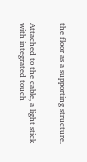the floor as a supporting structure.


Attached to the cable, a light stick with integrated touch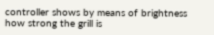controller shows by means of brightness how strong the grill is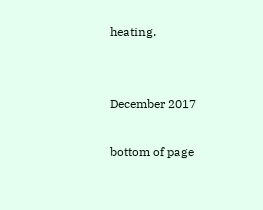heating.


December 2017

bottom of page